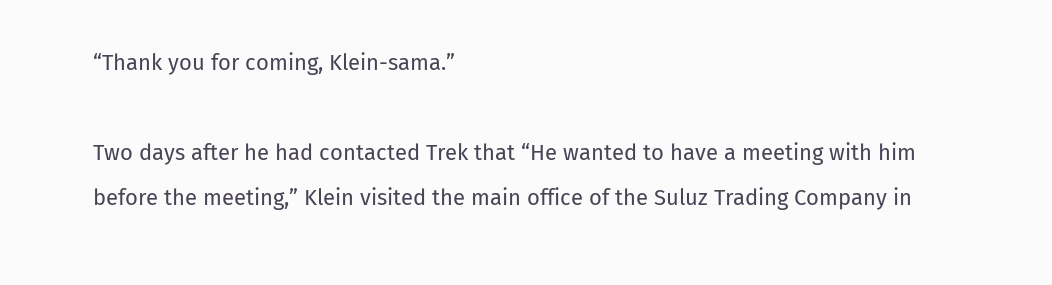“Thank you for coming, Klein-sama.”

Two days after he had contacted Trek that “He wanted to have a meeting with him before the meeting,” Klein visited the main office of the Suluz Trading Company in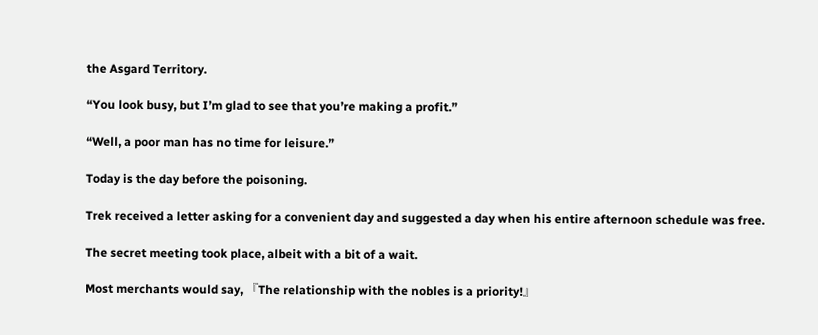the Asgard Territory.

“You look busy, but I’m glad to see that you’re making a profit.”

“Well, a poor man has no time for leisure.”

Today is the day before the poisoning.

Trek received a letter asking for a convenient day and suggested a day when his entire afternoon schedule was free.

The secret meeting took place, albeit with a bit of a wait.

Most merchants would say, 『The relationship with the nobles is a priority!』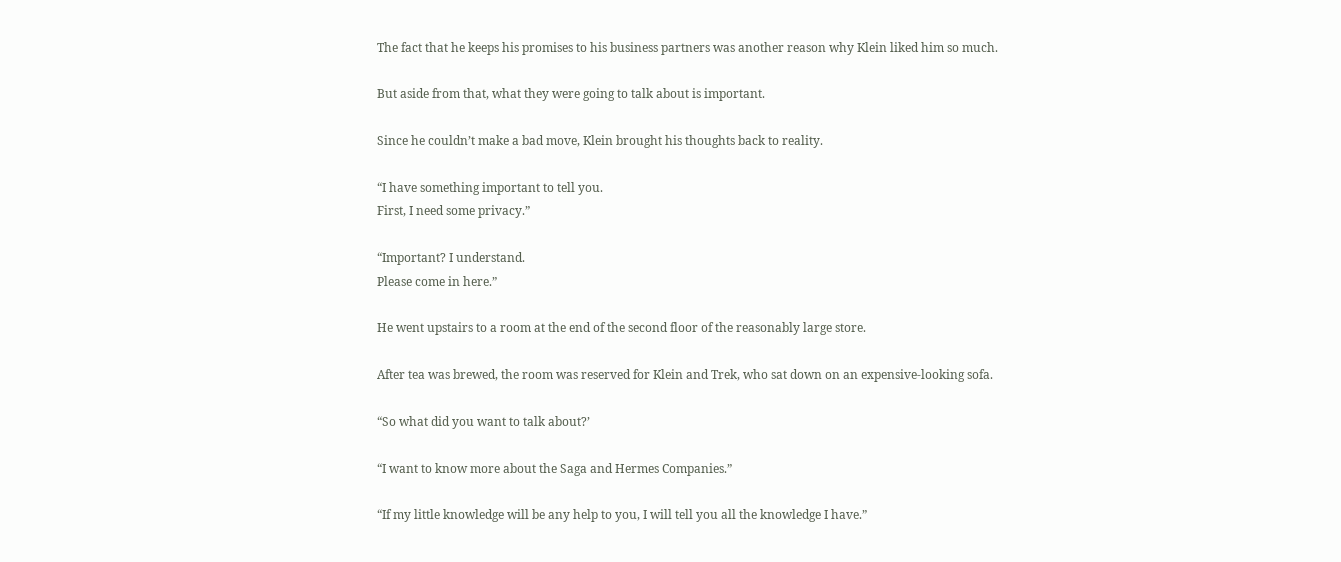The fact that he keeps his promises to his business partners was another reason why Klein liked him so much.

But aside from that, what they were going to talk about is important.

Since he couldn’t make a bad move, Klein brought his thoughts back to reality.

“I have something important to tell you.
First, I need some privacy.”

“Important? I understand.
Please come in here.”

He went upstairs to a room at the end of the second floor of the reasonably large store.

After tea was brewed, the room was reserved for Klein and Trek, who sat down on an expensive-looking sofa.

“So what did you want to talk about?’

“I want to know more about the Saga and Hermes Companies.”

“If my little knowledge will be any help to you, I will tell you all the knowledge I have.”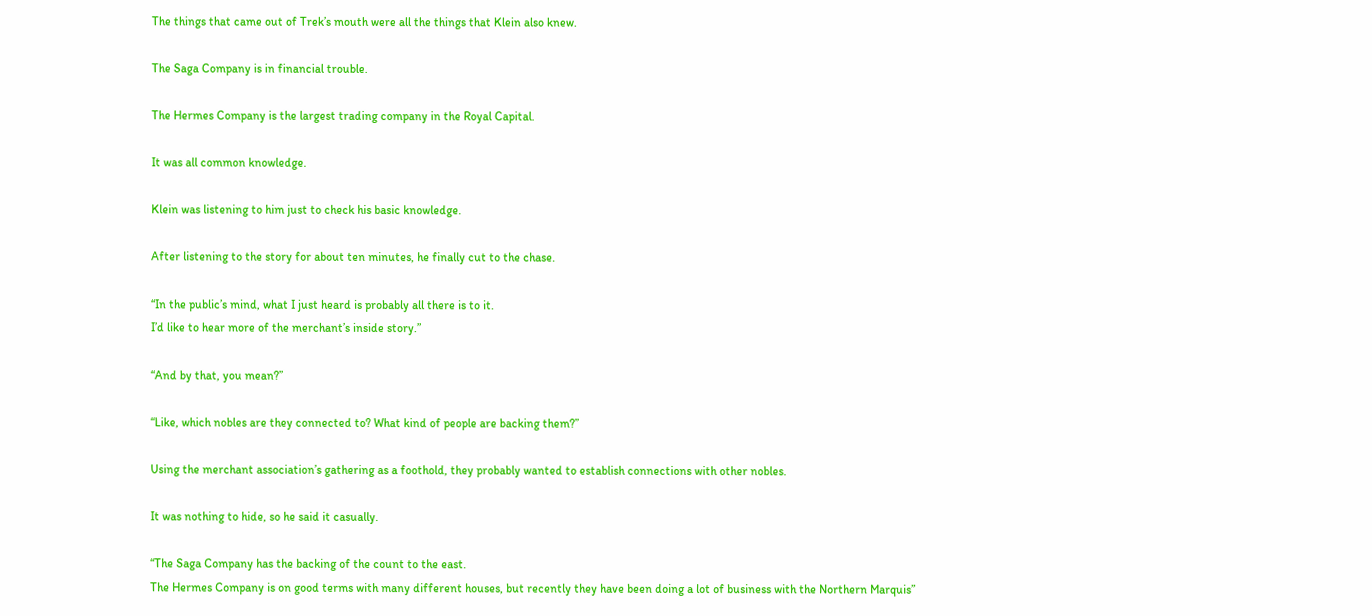The things that came out of Trek’s mouth were all the things that Klein also knew.

The Saga Company is in financial trouble.

The Hermes Company is the largest trading company in the Royal Capital.

It was all common knowledge.

Klein was listening to him just to check his basic knowledge.

After listening to the story for about ten minutes, he finally cut to the chase.

“In the public’s mind, what I just heard is probably all there is to it.
I’d like to hear more of the merchant’s inside story.”

“And by that, you mean?”

“Like, which nobles are they connected to? What kind of people are backing them?”

Using the merchant association’s gathering as a foothold, they probably wanted to establish connections with other nobles.

It was nothing to hide, so he said it casually.

“The Saga Company has the backing of the count to the east.
The Hermes Company is on good terms with many different houses, but recently they have been doing a lot of business with the Northern Marquis”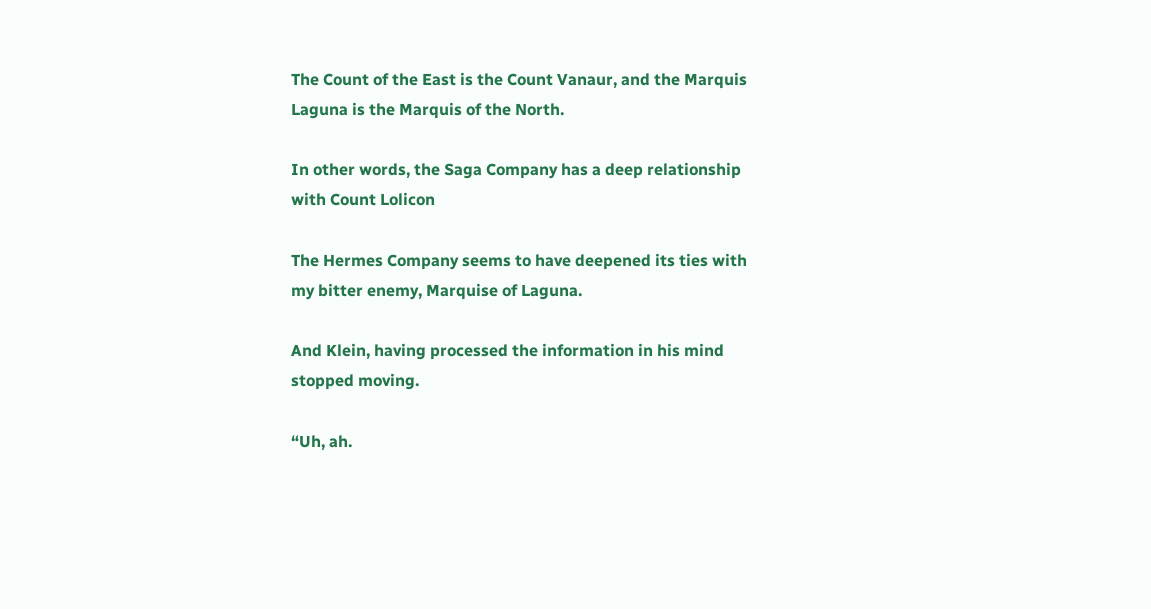The Count of the East is the Count Vanaur, and the Marquis Laguna is the Marquis of the North.

In other words, the Saga Company has a deep relationship with Count Lolicon

The Hermes Company seems to have deepened its ties with my bitter enemy, Marquise of Laguna.

And Klein, having processed the information in his mind stopped moving.

“Uh, ah.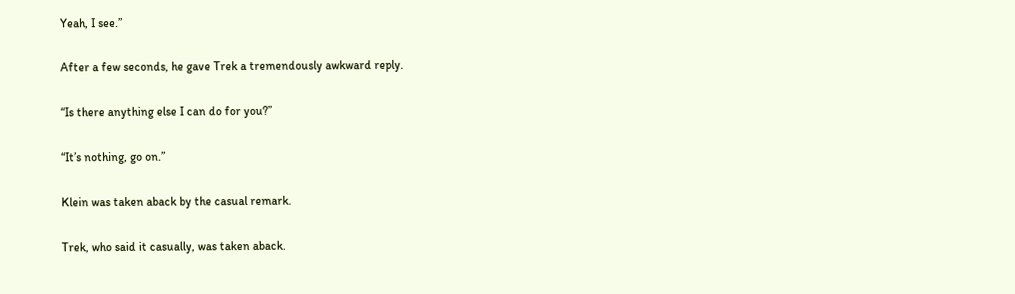Yeah, I see.”

After a few seconds, he gave Trek a tremendously awkward reply.

“Is there anything else I can do for you?”

“It’s nothing, go on.”

Klein was taken aback by the casual remark.

Trek, who said it casually, was taken aback.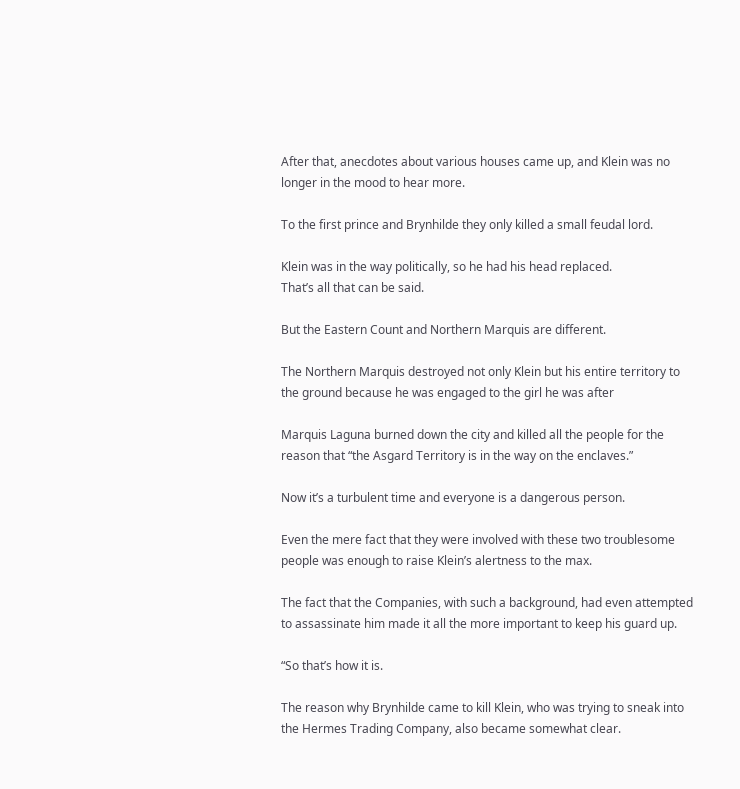After that, anecdotes about various houses came up, and Klein was no longer in the mood to hear more.

To the first prince and Brynhilde they only killed a small feudal lord.

Klein was in the way politically, so he had his head replaced.
That’s all that can be said.

But the Eastern Count and Northern Marquis are different.

The Northern Marquis destroyed not only Klein but his entire territory to the ground because he was engaged to the girl he was after

Marquis Laguna burned down the city and killed all the people for the reason that “the Asgard Territory is in the way on the enclaves.”

Now it’s a turbulent time and everyone is a dangerous person.

Even the mere fact that they were involved with these two troublesome people was enough to raise Klein’s alertness to the max.

The fact that the Companies, with such a background, had even attempted to assassinate him made it all the more important to keep his guard up.

“So that’s how it is.

The reason why Brynhilde came to kill Klein, who was trying to sneak into the Hermes Trading Company, also became somewhat clear.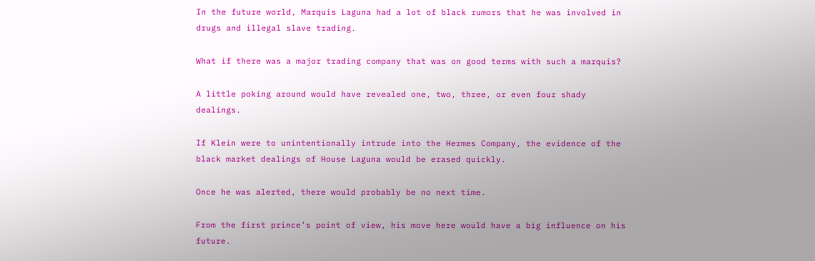In the future world, Marquis Laguna had a lot of black rumors that he was involved in drugs and illegal slave trading.

What if there was a major trading company that was on good terms with such a marquis?

A little poking around would have revealed one, two, three, or even four shady dealings.

If Klein were to unintentionally intrude into the Hermes Company, the evidence of the black market dealings of House Laguna would be erased quickly.

Once he was alerted, there would probably be no next time.

From the first prince’s point of view, his move here would have a big influence on his future.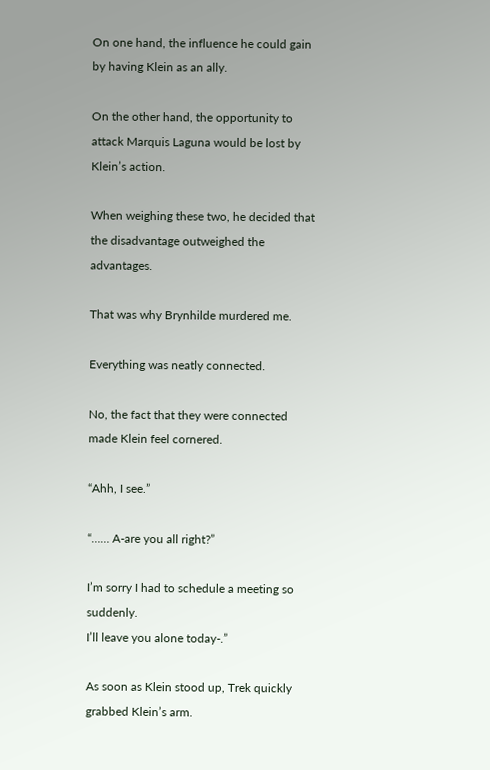On one hand, the influence he could gain by having Klein as an ally.

On the other hand, the opportunity to attack Marquis Laguna would be lost by Klein’s action.

When weighing these two, he decided that the disadvantage outweighed the advantages.

That was why Brynhilde murdered me.

Everything was neatly connected.

No, the fact that they were connected made Klein feel cornered.

“Ahh, I see.”

“…… A-are you all right?”

I’m sorry I had to schedule a meeting so suddenly.
I’ll leave you alone today-.”

As soon as Klein stood up, Trek quickly grabbed Klein’s arm.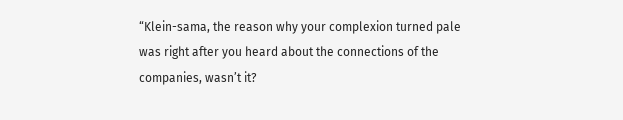“Klein-sama, the reason why your complexion turned pale was right after you heard about the connections of the companies, wasn’t it?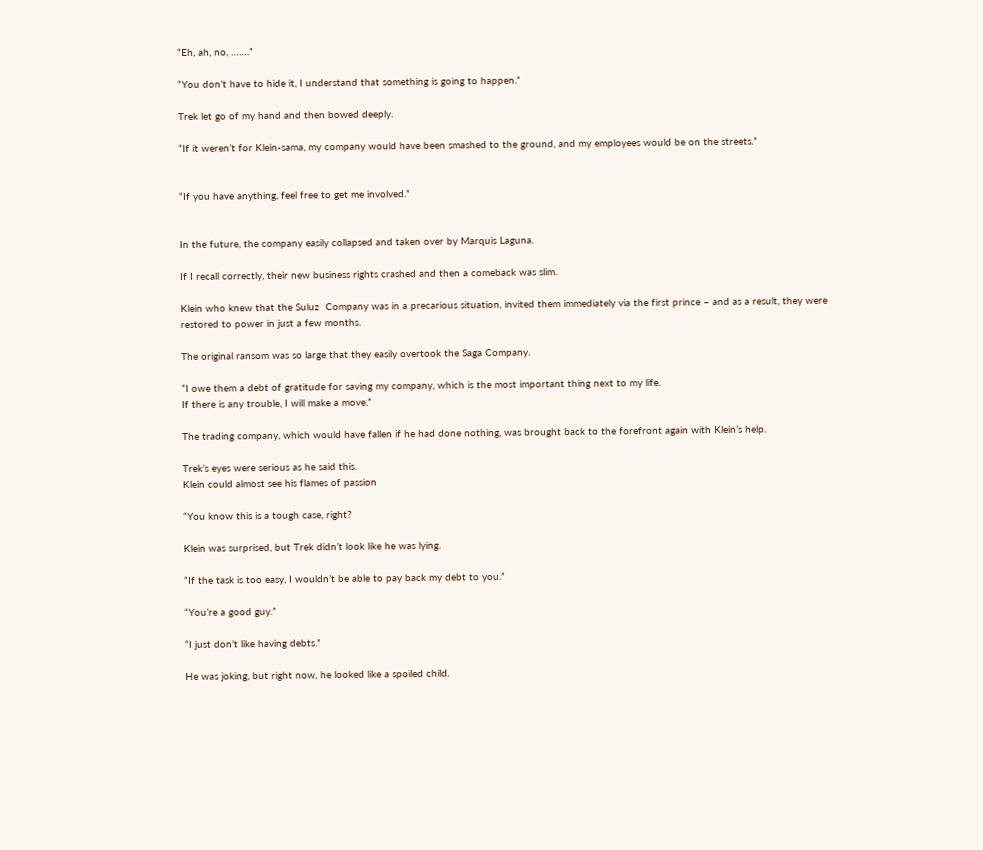“Eh, ah, no, …….”

“You don’t have to hide it, I understand that something is going to happen.”

Trek let go of my hand and then bowed deeply.

“If it weren’t for Klein-sama, my company would have been smashed to the ground, and my employees would be on the streets.”


“If you have anything, feel free to get me involved.”


In the future, the company easily collapsed and taken over by Marquis Laguna.

If I recall correctly, their new business rights crashed and then a comeback was slim.

Klein who knew that the Suluz  Company was in a precarious situation, invited them immediately via the first prince – and as a result, they were restored to power in just a few months.

The original ransom was so large that they easily overtook the Saga Company.

“I owe them a debt of gratitude for saving my company, which is the most important thing next to my life.
If there is any trouble, I will make a move.”

The trading company, which would have fallen if he had done nothing, was brought back to the forefront again with Klein’s help.

Trek’s eyes were serious as he said this.
Klein could almost see his flames of passion

“You know this is a tough case, right?

Klein was surprised, but Trek didn’t look like he was lying.

“If the task is too easy, I wouldn’t be able to pay back my debt to you.”

“You’re a good guy.”

“I just don’t like having debts.”

He was joking, but right now, he looked like a spoiled child.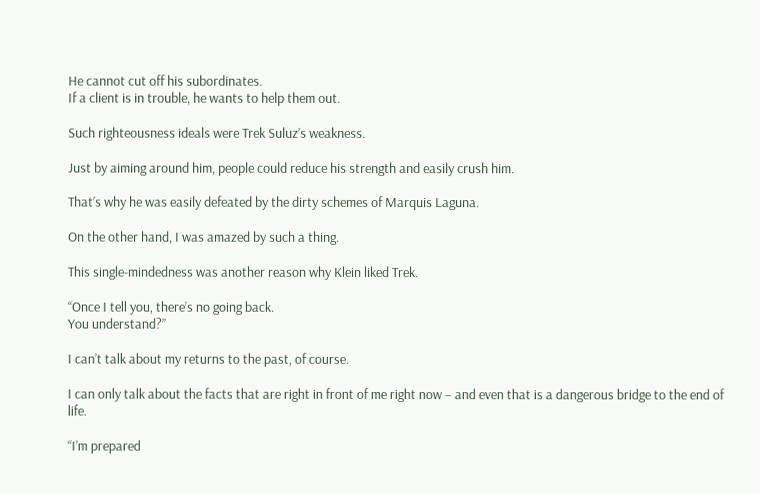He cannot cut off his subordinates.
If a client is in trouble, he wants to help them out.

Such righteousness ideals were Trek Suluz’s weakness.

Just by aiming around him, people could reduce his strength and easily crush him.

That’s why he was easily defeated by the dirty schemes of Marquis Laguna.

On the other hand, I was amazed by such a thing.

This single-mindedness was another reason why Klein liked Trek.

“Once I tell you, there’s no going back.
You understand?”

I can’t talk about my returns to the past, of course.

I can only talk about the facts that are right in front of me right now – and even that is a dangerous bridge to the end of life.

“I’m prepared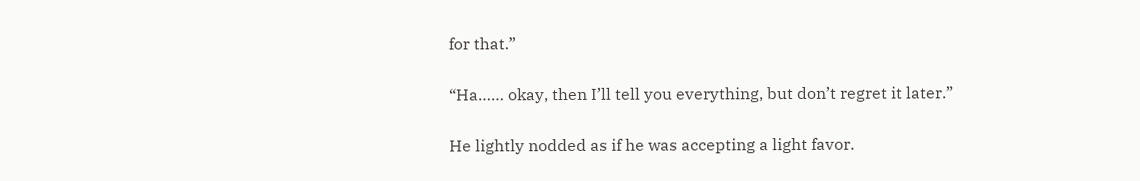for that.”

“Ha…… okay, then I’ll tell you everything, but don’t regret it later.”

He lightly nodded as if he was accepting a light favor.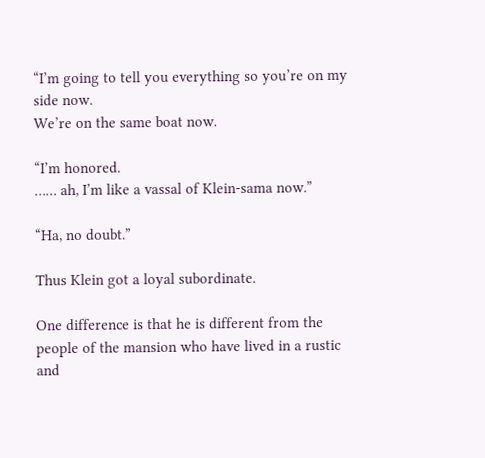“I’m going to tell you everything so you’re on my side now.
We’re on the same boat now.

“I’m honored.
…… ah, I’m like a vassal of Klein-sama now.”

“Ha, no doubt.”

Thus Klein got a loyal subordinate.

One difference is that he is different from the people of the mansion who have lived in a rustic and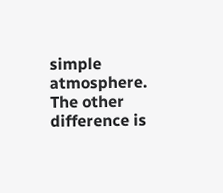simple atmosphere.
The other difference is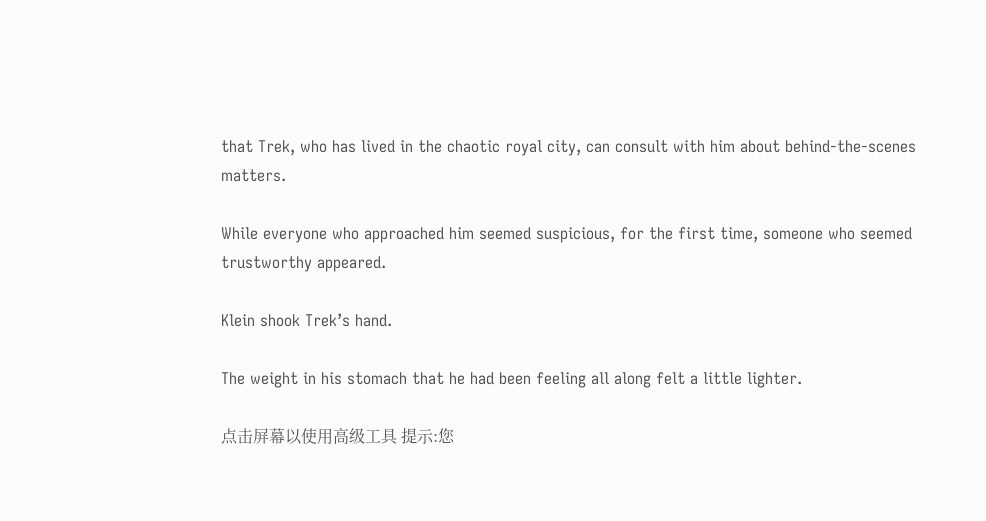that Trek, who has lived in the chaotic royal city, can consult with him about behind-the-scenes matters.

While everyone who approached him seemed suspicious, for the first time, someone who seemed trustworthy appeared.

Klein shook Trek’s hand.

The weight in his stomach that he had been feeling all along felt a little lighter.

点击屏幕以使用高级工具 提示:您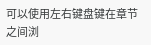可以使用左右键盘键在章节之间浏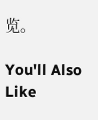览。

You'll Also Like